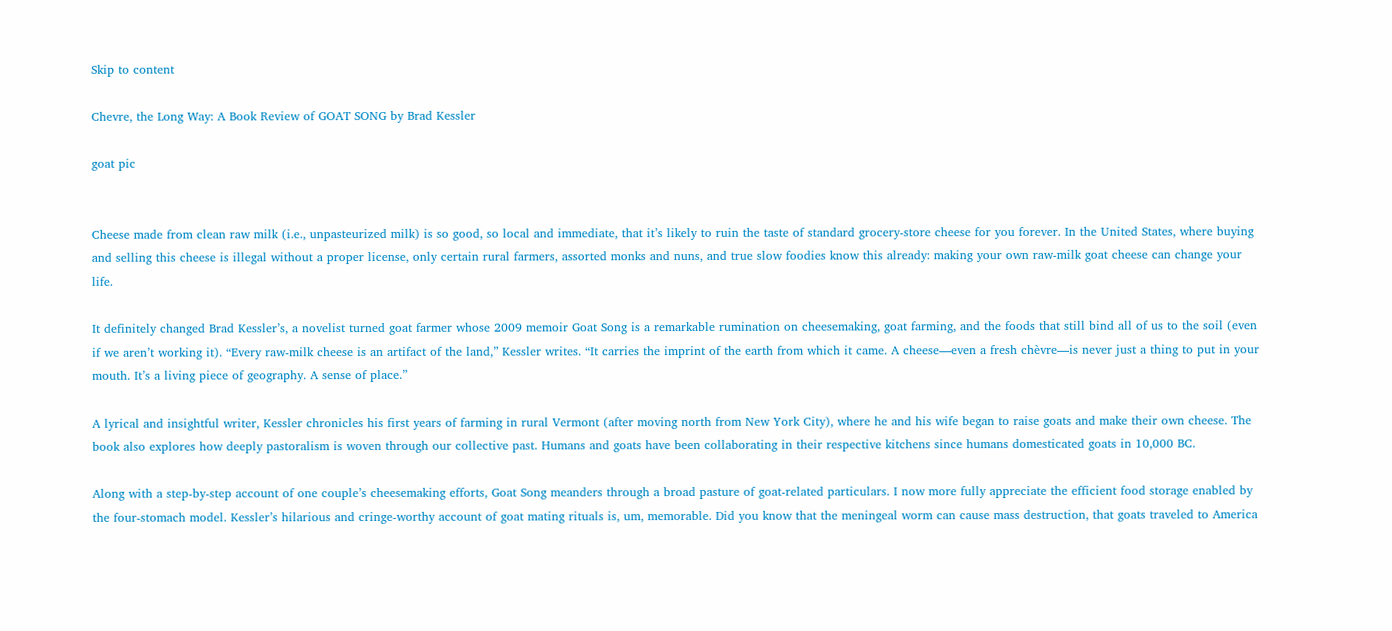Skip to content

Chevre, the Long Way: A Book Review of GOAT SONG by Brad Kessler

goat pic


Cheese made from clean raw milk (i.e., unpasteurized milk) is so good, so local and immediate, that it’s likely to ruin the taste of standard grocery-store cheese for you forever. In the United States, where buying and selling this cheese is illegal without a proper license, only certain rural farmers, assorted monks and nuns, and true slow foodies know this already: making your own raw-milk goat cheese can change your life.

It definitely changed Brad Kessler’s, a novelist turned goat farmer whose 2009 memoir Goat Song is a remarkable rumination on cheesemaking, goat farming, and the foods that still bind all of us to the soil (even if we aren’t working it). “Every raw-milk cheese is an artifact of the land,” Kessler writes. “It carries the imprint of the earth from which it came. A cheese—even a fresh chèvre—is never just a thing to put in your mouth. It’s a living piece of geography. A sense of place.”

A lyrical and insightful writer, Kessler chronicles his first years of farming in rural Vermont (after moving north from New York City), where he and his wife began to raise goats and make their own cheese. The book also explores how deeply pastoralism is woven through our collective past. Humans and goats have been collaborating in their respective kitchens since humans domesticated goats in 10,000 BC.

Along with a step-by-step account of one couple’s cheesemaking efforts, Goat Song meanders through a broad pasture of goat-related particulars. I now more fully appreciate the efficient food storage enabled by the four-stomach model. Kessler’s hilarious and cringe-worthy account of goat mating rituals is, um, memorable. Did you know that the meningeal worm can cause mass destruction, that goats traveled to America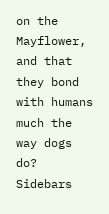on the Mayflower, and that they bond with humans much the way dogs do? Sidebars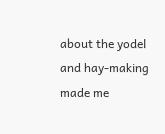about the yodel and hay-making made me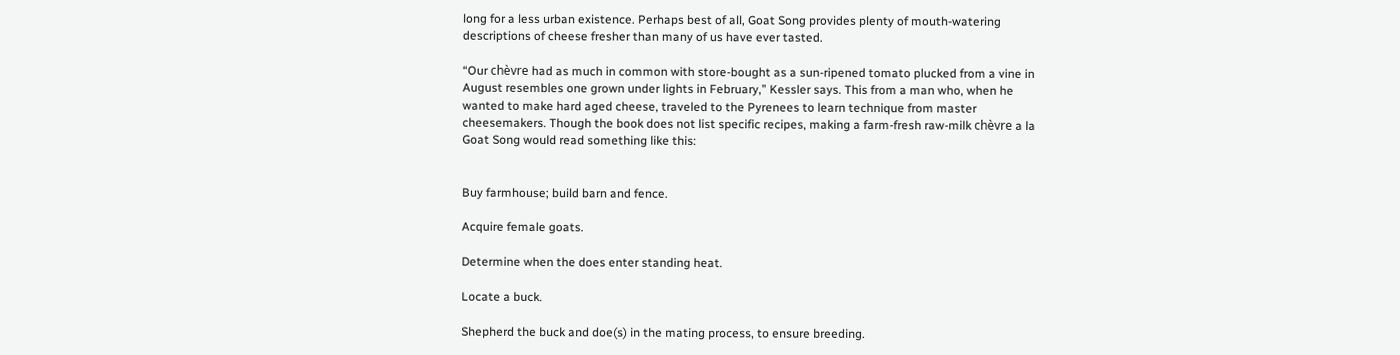long for a less urban existence. Perhaps best of all, Goat Song provides plenty of mouth-watering descriptions of cheese fresher than many of us have ever tasted.

“Our chèvre had as much in common with store-bought as a sun-ripened tomato plucked from a vine in August resembles one grown under lights in February,” Kessler says. This from a man who, when he wanted to make hard aged cheese, traveled to the Pyrenees to learn technique from master cheesemakers. Though the book does not list specific recipes, making a farm-fresh raw-milk chèvre a la Goat Song would read something like this:


Buy farmhouse; build barn and fence.

Acquire female goats.

Determine when the does enter standing heat.

Locate a buck.

Shepherd the buck and doe(s) in the mating process, to ensure breeding.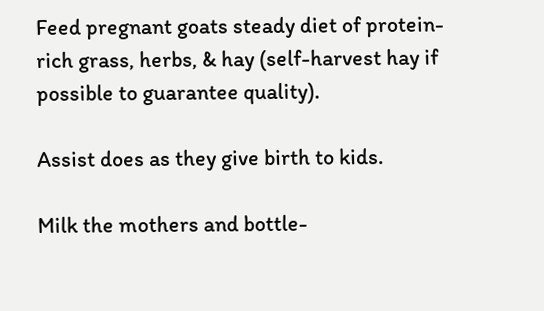Feed pregnant goats steady diet of protein-rich grass, herbs, & hay (self-harvest hay if possible to guarantee quality).

Assist does as they give birth to kids.

Milk the mothers and bottle-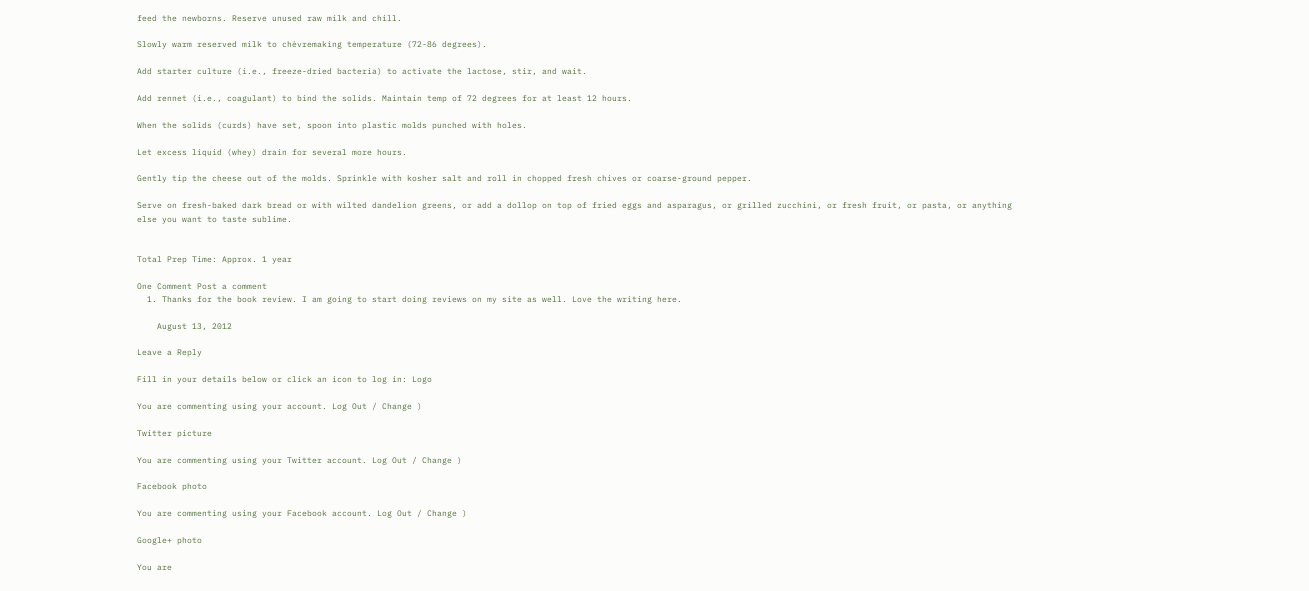feed the newborns. Reserve unused raw milk and chill.

Slowly warm reserved milk to chèvremaking temperature (72-86 degrees).

Add starter culture (i.e., freeze-dried bacteria) to activate the lactose, stir, and wait.

Add rennet (i.e., coagulant) to bind the solids. Maintain temp of 72 degrees for at least 12 hours.

When the solids (curds) have set, spoon into plastic molds punched with holes.

Let excess liquid (whey) drain for several more hours.

Gently tip the cheese out of the molds. Sprinkle with kosher salt and roll in chopped fresh chives or coarse-ground pepper.

Serve on fresh-baked dark bread or with wilted dandelion greens, or add a dollop on top of fried eggs and asparagus, or grilled zucchini, or fresh fruit, or pasta, or anything else you want to taste sublime.


Total Prep Time: Approx. 1 year

One Comment Post a comment
  1. Thanks for the book review. I am going to start doing reviews on my site as well. Love the writing here.

    August 13, 2012

Leave a Reply

Fill in your details below or click an icon to log in: Logo

You are commenting using your account. Log Out / Change )

Twitter picture

You are commenting using your Twitter account. Log Out / Change )

Facebook photo

You are commenting using your Facebook account. Log Out / Change )

Google+ photo

You are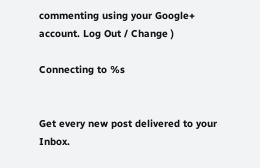commenting using your Google+ account. Log Out / Change )

Connecting to %s


Get every new post delivered to your Inbox.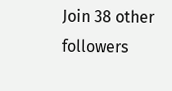Join 38 other followers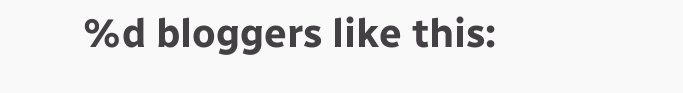%d bloggers like this: